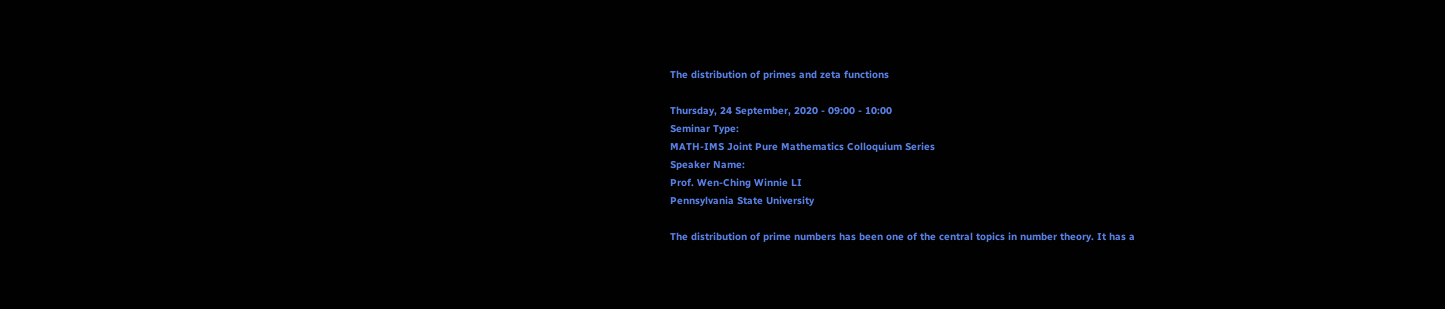The distribution of primes and zeta functions

Thursday, 24 September, 2020 - 09:00 - 10:00
Seminar Type:
MATH-IMS Joint Pure Mathematics Colloquium Series
Speaker Name:
Prof. Wen-Ching Winnie LI
Pennsylvania State University

The distribution of prime numbers has been one of the central topics in number theory. It has a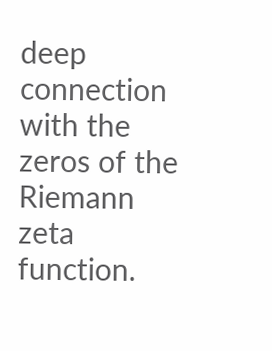deep connection with the zeros of the Riemann zeta function.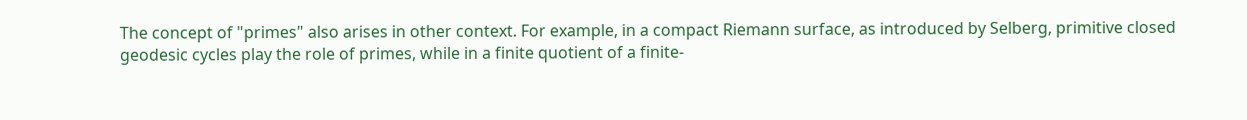The concept of "primes" also arises in other context. For example, in a compact Riemann surface, as introduced by Selberg, primitive closed geodesic cycles play the role of primes, while in a finite quotient of a finite-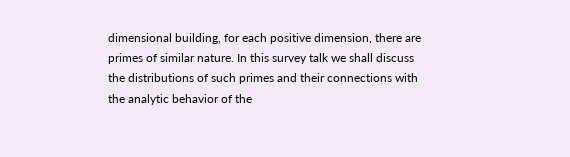dimensional building, for each positive dimension, there are primes of similar nature. In this survey talk we shall discuss the distributions of such primes and their connections with the analytic behavior of the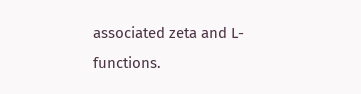associated zeta and L-functions.